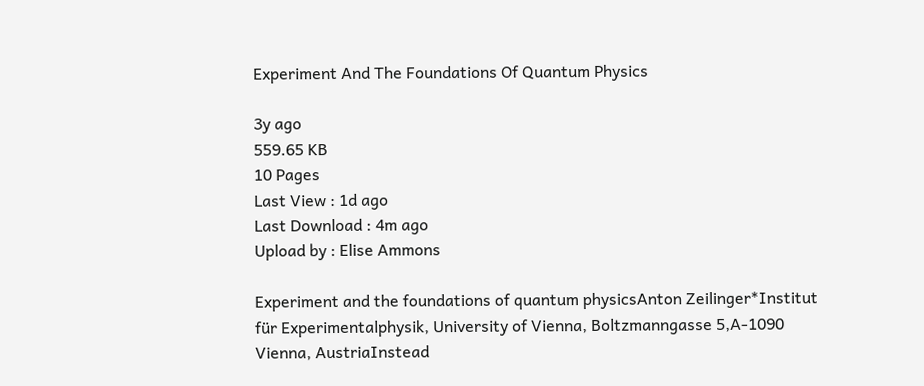Experiment And The Foundations Of Quantum Physics

3y ago
559.65 KB
10 Pages
Last View : 1d ago
Last Download : 4m ago
Upload by : Elise Ammons

Experiment and the foundations of quantum physicsAnton Zeilinger*Institut für Experimentalphysik, University of Vienna, Boltzmanngasse 5,A-1090 Vienna, AustriaInstead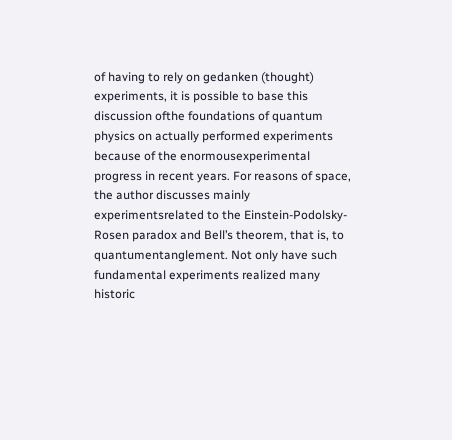of having to rely on gedanken (thought) experiments, it is possible to base this discussion ofthe foundations of quantum physics on actually performed experiments because of the enormousexperimental progress in recent years. For reasons of space, the author discusses mainly experimentsrelated to the Einstein-Podolsky-Rosen paradox and Bell’s theorem, that is, to quantumentanglement. Not only have such fundamental experiments realized many historic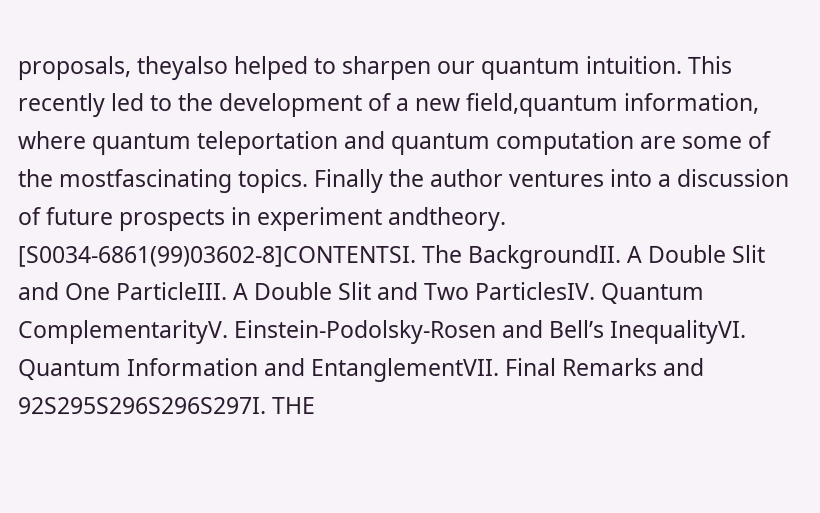proposals, theyalso helped to sharpen our quantum intuition. This recently led to the development of a new field,quantum information, where quantum teleportation and quantum computation are some of the mostfascinating topics. Finally the author ventures into a discussion of future prospects in experiment andtheory. [S0034-6861(99)03602-8]CONTENTSI. The BackgroundII. A Double Slit and One ParticleIII. A Double Slit and Two ParticlesIV. Quantum ComplementarityV. Einstein-Podolsky-Rosen and Bell’s InequalityVI. Quantum Information and EntanglementVII. Final Remarks and 92S295S296S296S297I. THE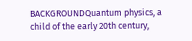BACKGROUNDQuantum physics, a child of the early 20th century,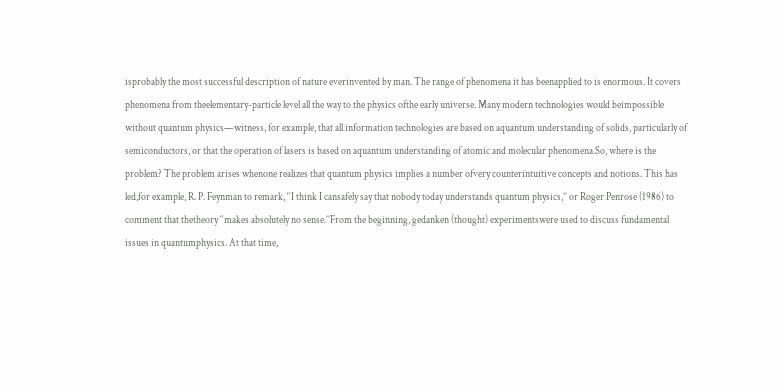isprobably the most successful description of nature everinvented by man. The range of phenomena it has beenapplied to is enormous. It covers phenomena from theelementary-particle level all the way to the physics ofthe early universe. Many modern technologies would beimpossible without quantum physics—witness, for example, that all information technologies are based on aquantum understanding of solids, particularly of semiconductors, or that the operation of lasers is based on aquantum understanding of atomic and molecular phenomena.So, where is the problem? The problem arises whenone realizes that quantum physics implies a number ofvery counterintuitive concepts and notions. This has led,for example, R. P. Feynman to remark, ‘‘I think I cansafely say that nobody today understands quantum physics,’’ or Roger Penrose (1986) to comment that thetheory ‘‘makes absolutely no sense.’’From the beginning, gedanken (thought) experimentswere used to discuss fundamental issues in quantumphysics. At that time,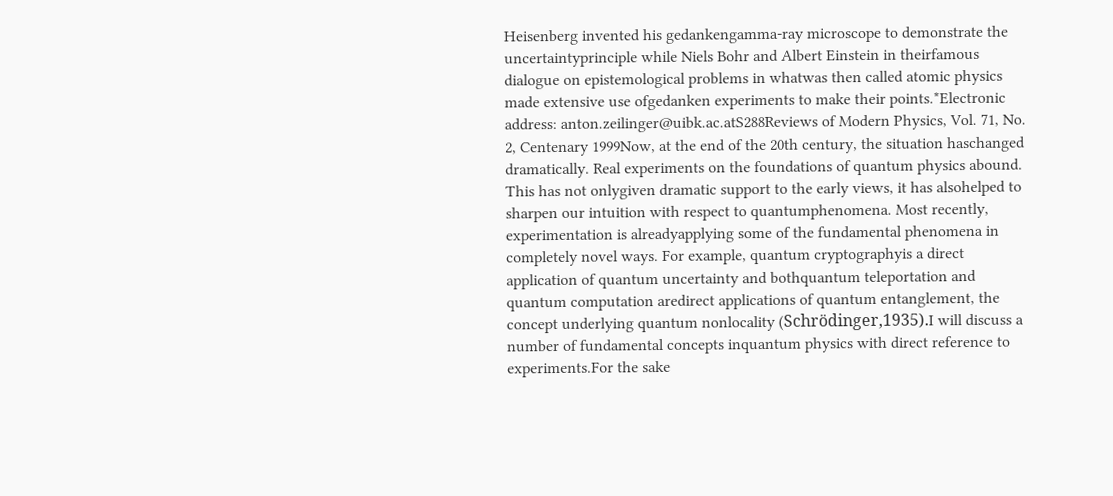Heisenberg invented his gedankengamma-ray microscope to demonstrate the uncertaintyprinciple while Niels Bohr and Albert Einstein in theirfamous dialogue on epistemological problems in whatwas then called atomic physics made extensive use ofgedanken experiments to make their points.*Electronic address: anton.zeilinger@uibk.ac.atS288Reviews of Modern Physics, Vol. 71, No. 2, Centenary 1999Now, at the end of the 20th century, the situation haschanged dramatically. Real experiments on the foundations of quantum physics abound. This has not onlygiven dramatic support to the early views, it has alsohelped to sharpen our intuition with respect to quantumphenomena. Most recently, experimentation is alreadyapplying some of the fundamental phenomena in completely novel ways. For example, quantum cryptographyis a direct application of quantum uncertainty and bothquantum teleportation and quantum computation aredirect applications of quantum entanglement, the concept underlying quantum nonlocality (Schrödinger,1935).I will discuss a number of fundamental concepts inquantum physics with direct reference to experiments.For the sake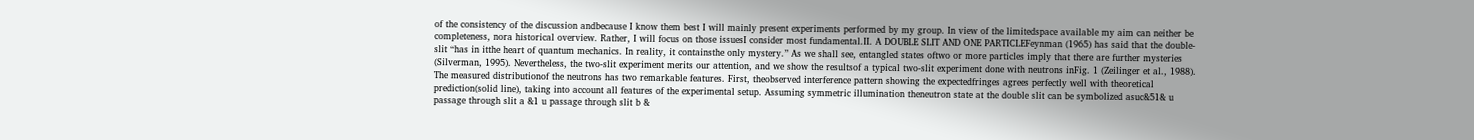of the consistency of the discussion andbecause I know them best I will mainly present experiments performed by my group. In view of the limitedspace available my aim can neither be completeness, nora historical overview. Rather, I will focus on those issuesI consider most fundamental.II. A DOUBLE SLIT AND ONE PARTICLEFeynman (1965) has said that the double-slit ‘‘has in itthe heart of quantum mechanics. In reality, it containsthe only mystery.’’ As we shall see, entangled states oftwo or more particles imply that there are further mysteries (Silverman, 1995). Nevertheless, the two-slit experiment merits our attention, and we show the resultsof a typical two-slit experiment done with neutrons inFig. 1 (Zeilinger et al., 1988). The measured distributionof the neutrons has two remarkable features. First, theobserved interference pattern showing the expectedfringes agrees perfectly well with theoretical prediction(solid line), taking into account all features of the experimental setup. Assuming symmetric illumination theneutron state at the double slit can be symbolized asuc&51& u passage through slit a &1 u passage through slit b &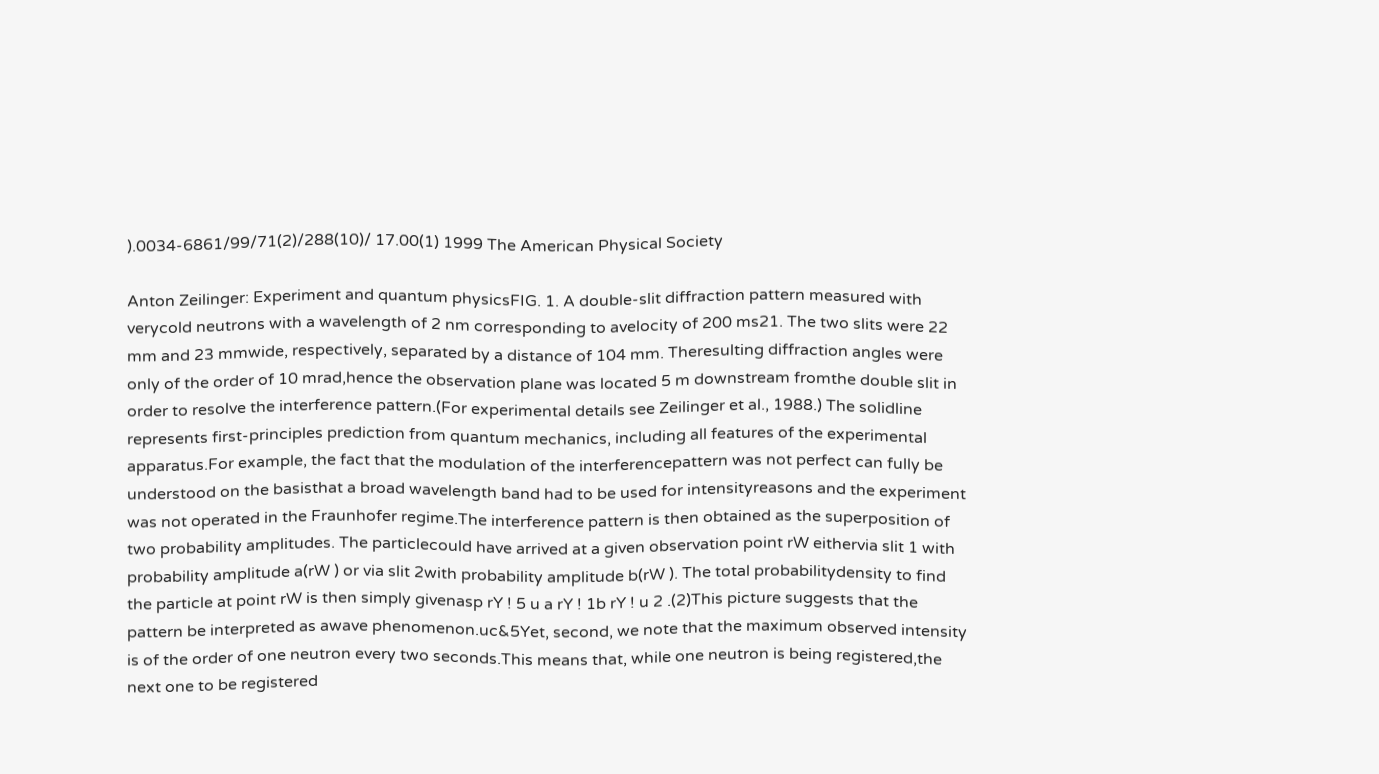).0034-6861/99/71(2)/288(10)/ 17.00(1) 1999 The American Physical Society

Anton Zeilinger: Experiment and quantum physicsFIG. 1. A double-slit diffraction pattern measured with verycold neutrons with a wavelength of 2 nm corresponding to avelocity of 200 ms21. The two slits were 22 mm and 23 mmwide, respectively, separated by a distance of 104 mm. Theresulting diffraction angles were only of the order of 10 mrad,hence the observation plane was located 5 m downstream fromthe double slit in order to resolve the interference pattern.(For experimental details see Zeilinger et al., 1988.) The solidline represents first-principles prediction from quantum mechanics, including all features of the experimental apparatus.For example, the fact that the modulation of the interferencepattern was not perfect can fully be understood on the basisthat a broad wavelength band had to be used for intensityreasons and the experiment was not operated in the Fraunhofer regime.The interference pattern is then obtained as the superposition of two probability amplitudes. The particlecould have arrived at a given observation point rW eithervia slit 1 with probability amplitude a(rW ) or via slit 2with probability amplitude b(rW ). The total probabilitydensity to find the particle at point rW is then simply givenasp rY ! 5 u a rY ! 1b rY ! u 2 .(2)This picture suggests that the pattern be interpreted as awave phenomenon.uc&5Yet, second, we note that the maximum observed intensity is of the order of one neutron every two seconds.This means that, while one neutron is being registered,the next one to be registered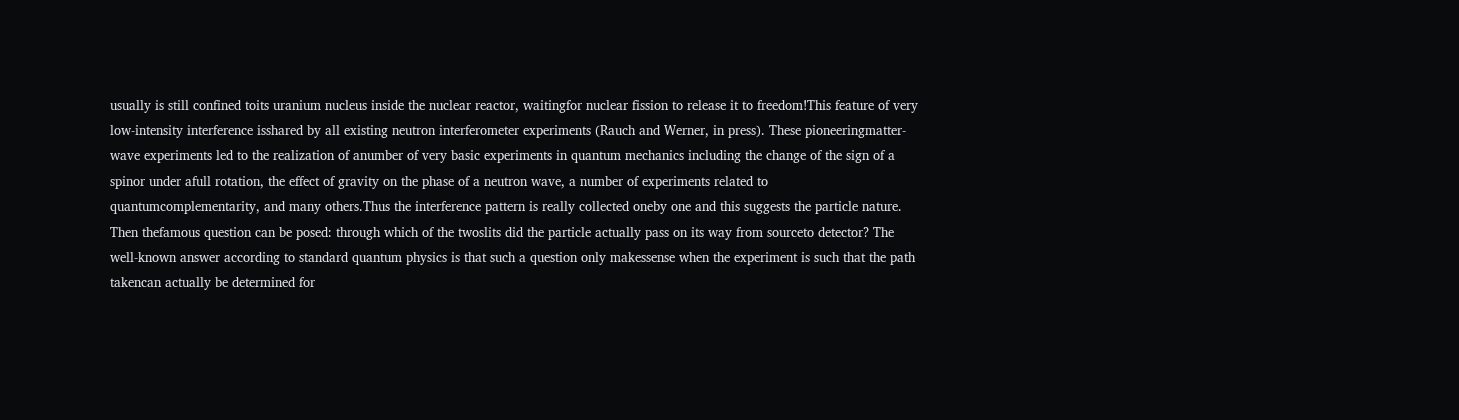usually is still confined toits uranium nucleus inside the nuclear reactor, waitingfor nuclear fission to release it to freedom!This feature of very low-intensity interference isshared by all existing neutron interferometer experiments (Rauch and Werner, in press). These pioneeringmatter-wave experiments led to the realization of anumber of very basic experiments in quantum mechanics including the change of the sign of a spinor under afull rotation, the effect of gravity on the phase of a neutron wave, a number of experiments related to quantumcomplementarity, and many others.Thus the interference pattern is really collected oneby one and this suggests the particle nature. Then thefamous question can be posed: through which of the twoslits did the particle actually pass on its way from sourceto detector? The well-known answer according to standard quantum physics is that such a question only makessense when the experiment is such that the path takencan actually be determined for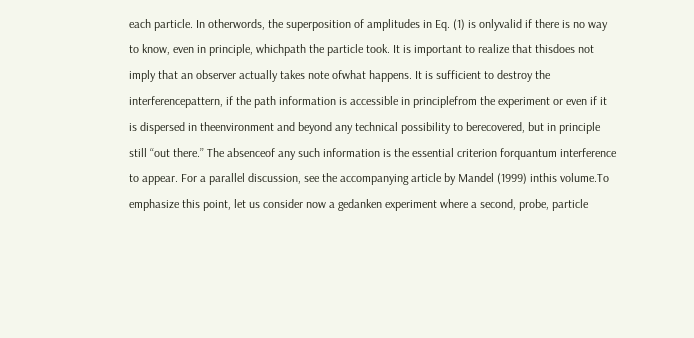each particle. In otherwords, the superposition of amplitudes in Eq. (1) is onlyvalid if there is no way to know, even in principle, whichpath the particle took. It is important to realize that thisdoes not imply that an observer actually takes note ofwhat happens. It is sufficient to destroy the interferencepattern, if the path information is accessible in principlefrom the experiment or even if it is dispersed in theenvironment and beyond any technical possibility to berecovered, but in principle still ‘‘out there.’’ The absenceof any such information is the essential criterion forquantum interference to appear. For a parallel discussion, see the accompanying article by Mandel (1999) inthis volume.To emphasize this point, let us consider now a gedanken experiment where a second, probe, particle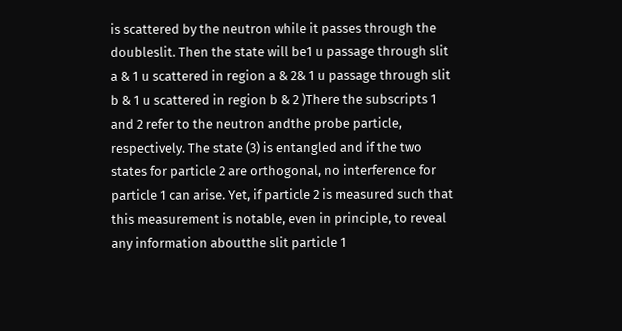is scattered by the neutron while it passes through the doubleslit. Then the state will be1 u passage through slit a & 1 u scattered in region a & 2& 1 u passage through slit b & 1 u scattered in region b & 2 )There the subscripts 1 and 2 refer to the neutron andthe probe particle, respectively. The state (3) is entangled and if the two states for particle 2 are orthogonal, no interference for particle 1 can arise. Yet, if particle 2 is measured such that this measurement is notable, even in principle, to reveal any information aboutthe slit particle 1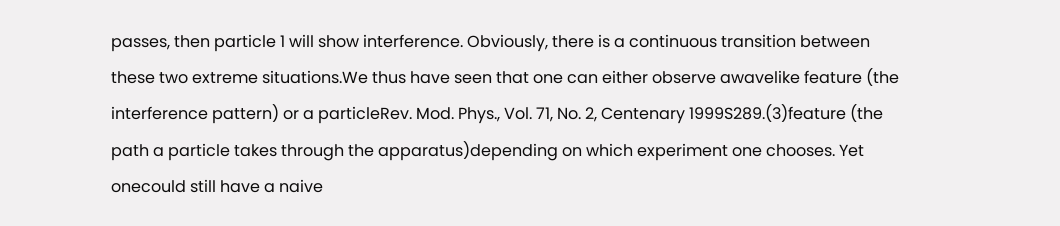passes, then particle 1 will show interference. Obviously, there is a continuous transition between these two extreme situations.We thus have seen that one can either observe awavelike feature (the interference pattern) or a particleRev. Mod. Phys., Vol. 71, No. 2, Centenary 1999S289.(3)feature (the path a particle takes through the apparatus)depending on which experiment one chooses. Yet onecould still have a naive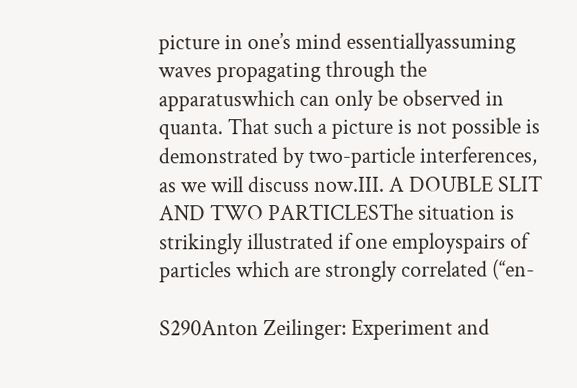picture in one’s mind essentiallyassuming waves propagating through the apparatuswhich can only be observed in quanta. That such a picture is not possible is demonstrated by two-particle interferences, as we will discuss now.III. A DOUBLE SLIT AND TWO PARTICLESThe situation is strikingly illustrated if one employspairs of particles which are strongly correlated (‘‘en-

S290Anton Zeilinger: Experiment and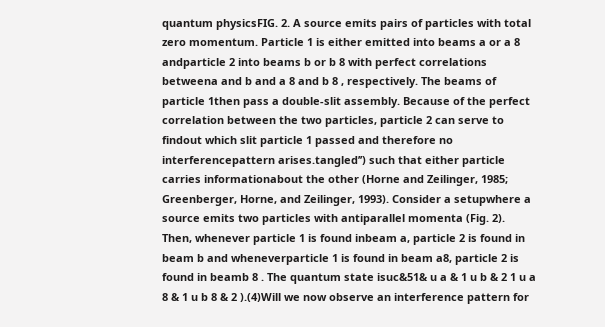quantum physicsFIG. 2. A source emits pairs of particles with total zero momentum. Particle 1 is either emitted into beams a or a 8 andparticle 2 into beams b or b 8 with perfect correlations betweena and b and a 8 and b 8 , respectively. The beams of particle 1then pass a double-slit assembly. Because of the perfect correlation between the two particles, particle 2 can serve to findout which slit particle 1 passed and therefore no interferencepattern arises.tangled’’) such that either particle carries informationabout the other (Horne and Zeilinger, 1985; Greenberger, Horne, and Zeilinger, 1993). Consider a setupwhere a source emits two particles with antiparallel momenta (Fig. 2). Then, whenever particle 1 is found inbeam a, particle 2 is found in beam b and wheneverparticle 1 is found in beam a8, particle 2 is found in beamb 8 . The quantum state isuc&51& u a & 1 u b & 2 1 u a 8 & 1 u b 8 & 2 ).(4)Will we now observe an interference pattern for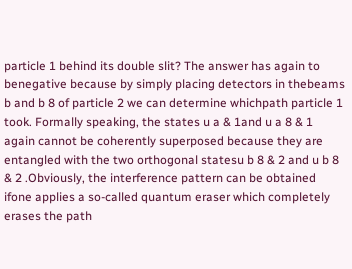particle 1 behind its double slit? The answer has again to benegative because by simply placing detectors in thebeams b and b 8 of particle 2 we can determine whichpath particle 1 took. Formally speaking, the states u a & 1and u a 8 & 1 again cannot be coherently superposed because they are entangled with the two orthogonal statesu b 8 & 2 and u b 8 & 2 .Obviously, the interference pattern can be obtained ifone applies a so-called quantum eraser which completely erases the path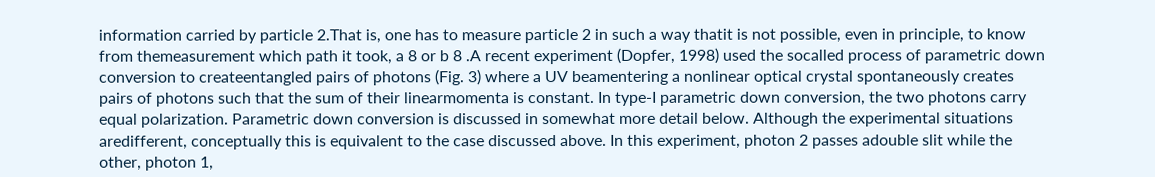information carried by particle 2.That is, one has to measure particle 2 in such a way thatit is not possible, even in principle, to know from themeasurement which path it took, a 8 or b 8 .A recent experiment (Dopfer, 1998) used the socalled process of parametric down conversion to createentangled pairs of photons (Fig. 3) where a UV beamentering a nonlinear optical crystal spontaneously creates pairs of photons such that the sum of their linearmomenta is constant. In type-I parametric down conversion, the two photons carry equal polarization. Parametric down conversion is discussed in somewhat more detail below. Although the experimental situations aredifferent, conceptually this is equivalent to the case discussed above. In this experiment, photon 2 passes adouble slit while the other, photon 1,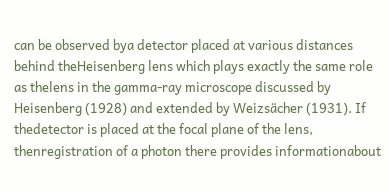can be observed bya detector placed at various distances behind theHeisenberg lens which plays exactly the same role as thelens in the gamma-ray microscope discussed by Heisenberg (1928) and extended by Weizsächer (1931). If thedetector is placed at the focal plane of the lens, thenregistration of a photon there provides informationabout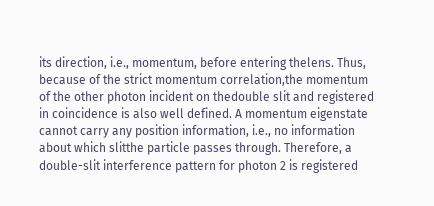its direction, i.e., momentum, before entering thelens. Thus, because of the strict momentum correlation,the momentum of the other photon incident on thedouble slit and registered in coincidence is also well defined. A momentum eigenstate cannot carry any position information, i.e., no information about which slitthe particle passes through. Therefore, a double-slit interference pattern for photon 2 is registered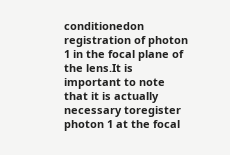conditionedon registration of photon 1 in the focal plane of the lens.It is important to note that it is actually necessary toregister photon 1 at the focal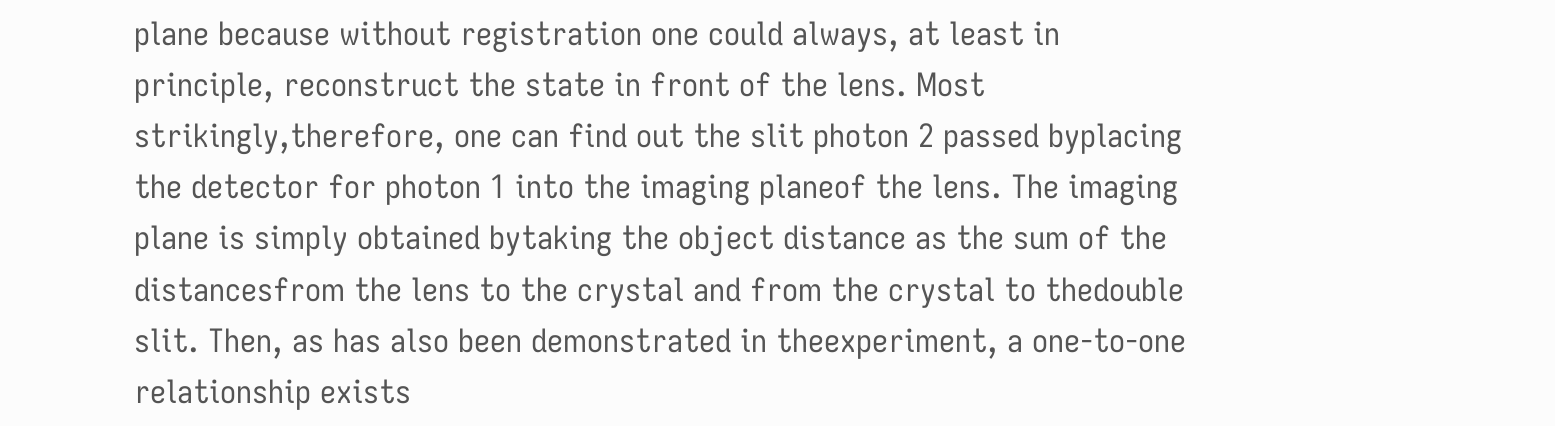plane because without registration one could always, at least in principle, reconstruct the state in front of the lens. Most strikingly,therefore, one can find out the slit photon 2 passed byplacing the detector for photon 1 into the imaging planeof the lens. The imaging plane is simply obtained bytaking the object distance as the sum of the distancesfrom the lens to the crystal and from the crystal to thedouble slit. Then, as has also been demonstrated in theexperiment, a one-to-one relationship exists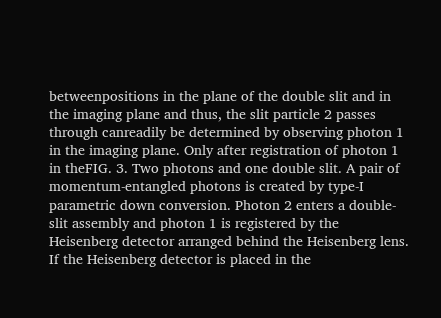betweenpositions in the plane of the double slit and in the imaging plane and thus, the slit particle 2 passes through canreadily be determined by observing photon 1 in the imaging plane. Only after registration of photon 1 in theFIG. 3. Two photons and one double slit. A pair of momentum-entangled photons is created by type-I parametric down conversion. Photon 2 enters a double-slit assembly and photon 1 is registered by the Heisenberg detector arranged behind the Heisenberg lens. If the Heisenberg detector is placed in the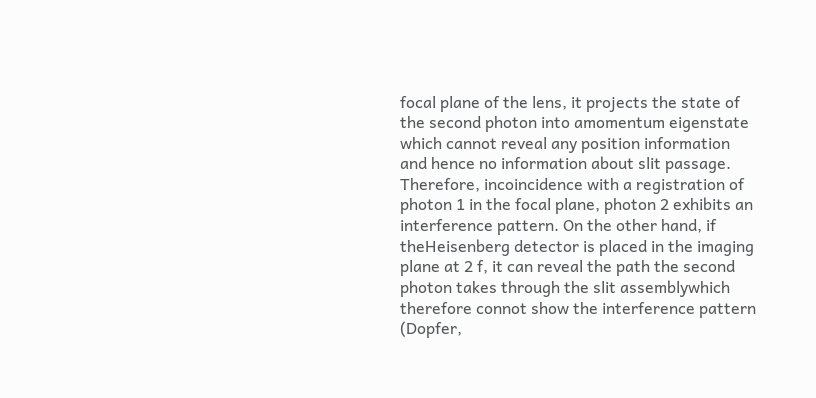focal plane of the lens, it projects the state of the second photon into amomentum eigenstate which cannot reveal any position information and hence no information about slit passage. Therefore, incoincidence with a registration of photon 1 in the focal plane, photon 2 exhibits an interference pattern. On the other hand, if theHeisenberg detector is placed in the imaging plane at 2 f, it can reveal the path the second photon takes through the slit assemblywhich therefore connot show the interference pattern (Dopfer,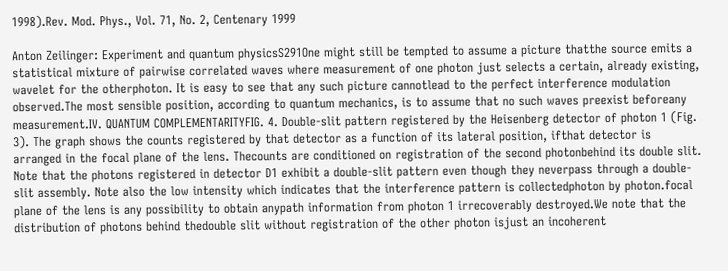1998).Rev. Mod. Phys., Vol. 71, No. 2, Centenary 1999

Anton Zeilinger: Experiment and quantum physicsS291One might still be tempted to assume a picture thatthe source emits a statistical mixture of pairwise correlated waves where measurement of one photon just selects a certain, already existing, wavelet for the otherphoton. It is easy to see that any such picture cannotlead to the perfect interference modulation observed.The most sensible position, according to quantum mechanics, is to assume that no such waves preexist beforeany measurement.IV. QUANTUM COMPLEMENTARITYFIG. 4. Double-slit pattern registered by the Heisenberg detector of photon 1 (Fig. 3). The graph shows the counts registered by that detector as a function of its lateral position, ifthat detector is arranged in the focal plane of the lens. Thecounts are conditioned on registration of the second photonbehind its double slit. Note that the photons registered in detector D1 exhibit a double-slit pattern even though they neverpass through a double-slit assembly. Note also the low intensity which indicates that the interference pattern is collectedphoton by photon.focal plane of the lens is any possibility to obtain anypath information from photon 1 irrecoverably destroyed.We note that the distribution of photons behind thedouble slit without registration of the other photon isjust an incoherent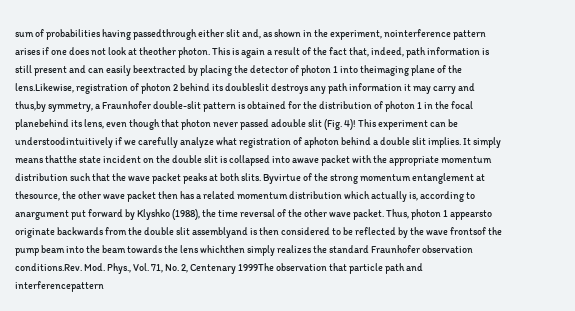sum of probabilities having passedthrough either slit and, as shown in the experiment, nointerference pattern arises if one does not look at theother photon. This is again a result of the fact that, indeed, path information is still present and can easily beextracted by placing the detector of photon 1 into theimaging plane of the lens.Likewise, registration of photon 2 behind its doubleslit destroys any path information it may carry and thus,by symmetry, a Fraunhofer double-slit pattern is obtained for the distribution of photon 1 in the focal planebehind its lens, even though that photon never passed adouble slit (Fig. 4)! This experiment can be understoodintuitively if we carefully analyze what registration of aphoton behind a double slit implies. It simply means thatthe state incident on the double slit is collapsed into awave packet with the appropriate momentum distribution such that the wave packet peaks at both slits. Byvirtue of the strong momentum entanglement at thesource, the other wave packet then has a related momentum distribution which actually is, according to anargument put forward by Klyshko (1988), the time reversal of the other wave packet. Thus, photon 1 appearsto originate backwards from the double slit assemblyand is then considered to be reflected by the wave frontsof the pump beam into the beam towards the lens whichthen simply realizes the standard Fraunhofer observation conditions.Rev. Mod. Phys., Vol. 71, No. 2, Centenary 1999The observation that particle path and interferencepattern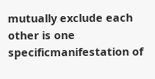mutually exclude each other is one specificmanifestation of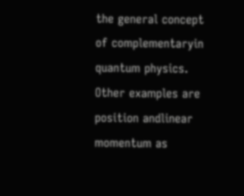the general concept of complementaryin quantum physics. Other examples are position andlinear momentum as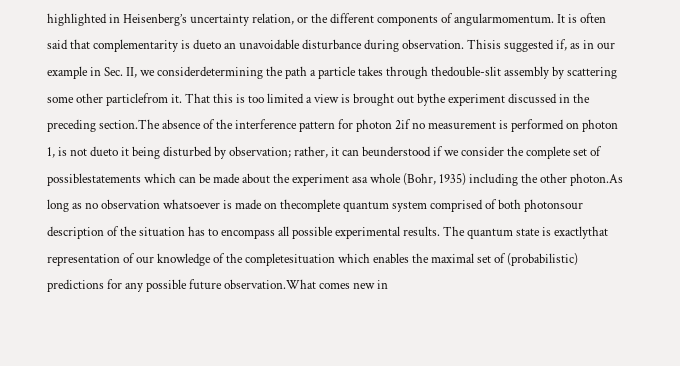highlighted in Heisenberg’s uncertainty relation, or the different components of angularmomentum. It is often said that complementarity is dueto an unavoidable disturbance during observation. Thisis suggested if, as in our example in Sec. II, we considerdetermining the path a particle takes through thedouble-slit assembly by scattering some other particlefrom it. That this is too limited a view is brought out bythe experiment discussed in the preceding section.The absence of the interference pattern for photon 2if no measurement is performed on photon 1, is not dueto it being disturbed by observation; rather, it can beunderstood if we consider the complete set of possiblestatements which can be made about the experiment asa whole (Bohr, 1935) including the other photon.As long as no observation whatsoever is made on thecomplete quantum system comprised of both photonsour description of the situation has to encompass all possible experimental results. The quantum state is exactlythat representation of our knowledge of the completesituation which enables the maximal set of (probabilistic) predictions for any possible future observation.What comes new in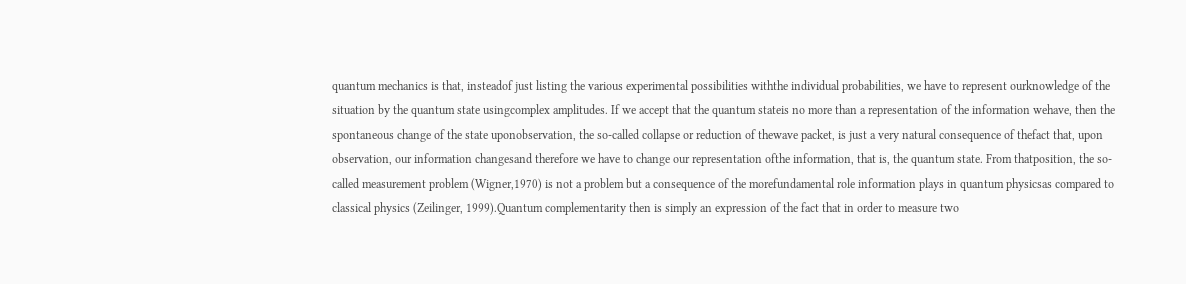quantum mechanics is that, insteadof just listing the various experimental possibilities withthe individual probabilities, we have to represent ourknowledge of the situation by the quantum state usingcomplex amplitudes. If we accept that the quantum stateis no more than a representation of the information wehave, then the spontaneous change of the state uponobservation, the so-called collapse or reduction of thewave packet, is just a very natural consequence of thefact that, upon observation, our information changesand therefore we have to change our representation ofthe information, that is, the quantum state. From thatposition, the so-called measurement problem (Wigner,1970) is not a problem but a consequence of the morefundamental role information plays in quantum physicsas compared to classical physics (Zeilinger, 1999).Quantum complementarity then is simply an expression of the fact that in order to measure two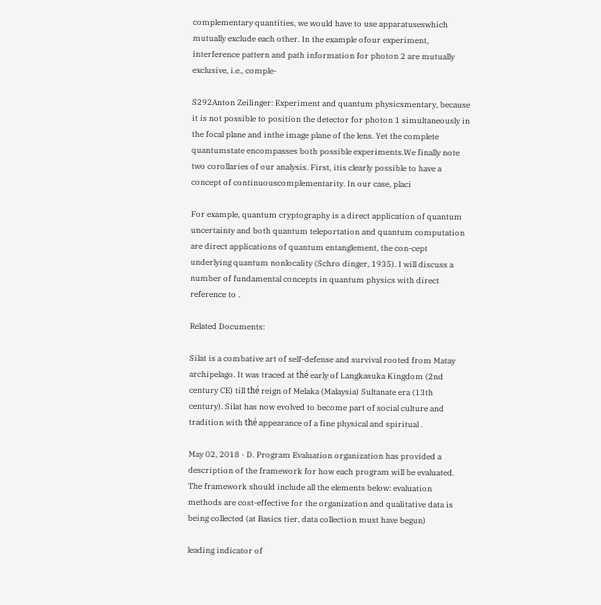complementary quantities, we would have to use apparatuseswhich mutually exclude each other. In the example ofour experiment, interference pattern and path information for photon 2 are mutually exclusive, i.e., comple-

S292Anton Zeilinger: Experiment and quantum physicsmentary, because it is not possible to position the detector for photon 1 simultaneously in the focal plane and inthe image plane of the lens. Yet the complete quantumstate encompasses both possible experiments.We finally note two corollaries of our analysis. First, itis clearly possible to have a concept of continuouscomplementarity. In our case, placi

For example, quantum cryptography is a direct application of quantum uncertainty and both quantum teleportation and quantum computation are direct applications of quantum entanglement, the con-cept underlying quantum nonlocality (Schro dinger, 1935). I will discuss a number of fundamental concepts in quantum physics with direct reference to .

Related Documents:

Silat is a combative art of self-defense and survival rooted from Matay archipelago. It was traced at thé early of Langkasuka Kingdom (2nd century CE) till thé reign of Melaka (Malaysia) Sultanate era (13th century). Silat has now evolved to become part of social culture and tradition with thé appearance of a fine physical and spiritual .

May 02, 2018 · D. Program Evaluation organization has provided a description of the framework for how each program will be evaluated. The framework should include all the elements below: evaluation methods are cost-effective for the organization and qualitative data is being collected (at Basics tier, data collection must have begun)

leading indicator of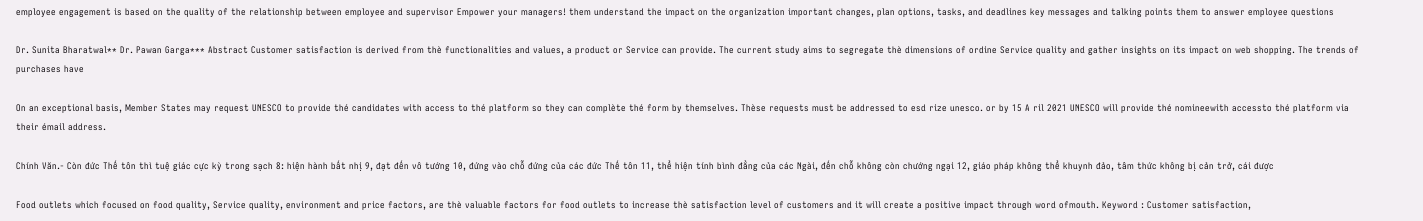employee engagement is based on the quality of the relationship between employee and supervisor Empower your managers! them understand the impact on the organization important changes, plan options, tasks, and deadlines key messages and talking points them to answer employee questions

Dr. Sunita Bharatwal** Dr. Pawan Garga*** Abstract Customer satisfaction is derived from thè functionalities and values, a product or Service can provide. The current study aims to segregate thè dimensions of ordine Service quality and gather insights on its impact on web shopping. The trends of purchases have

On an exceptional basis, Member States may request UNESCO to provide thé candidates with access to thé platform so they can complète thé form by themselves. Thèse requests must be addressed to esd rize unesco. or by 15 A ril 2021 UNESCO will provide thé nomineewith accessto thé platform via their émail address.

Chính Văn.- Còn đức Thế tôn thì tuệ giác cực kỳ trong sạch 8: hiện hành bất nhị 9, đạt đến vô tướng 10, đứng vào chỗ đứng của các đức Thế tôn 11, thể hiện tính bình đẳng của các Ngài, đến chỗ không còn chướng ngại 12, giáo pháp không thể khuynh đảo, tâm thức không bị cản trở, cái được

Food outlets which focused on food quality, Service quality, environment and price factors, are thè valuable factors for food outlets to increase thè satisfaction level of customers and it will create a positive impact through word ofmouth. Keyword : Customer satisfaction,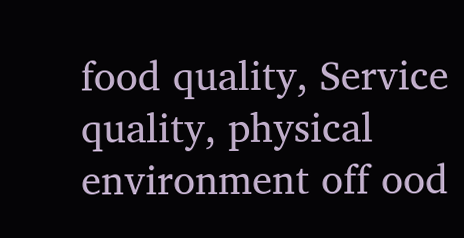food quality, Service quality, physical environment off ood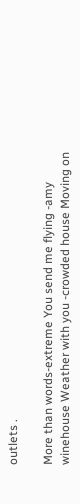outlets .

More than words-extreme You send me flying -amy winehouse Weather with you -crowded house Moving on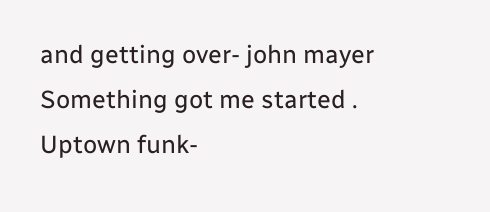and getting over- john mayer Something got me started . Uptown funk-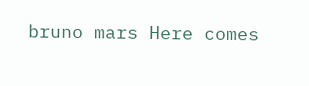bruno mars Here comes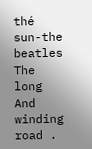thé sun-the beatles The long And winding road .